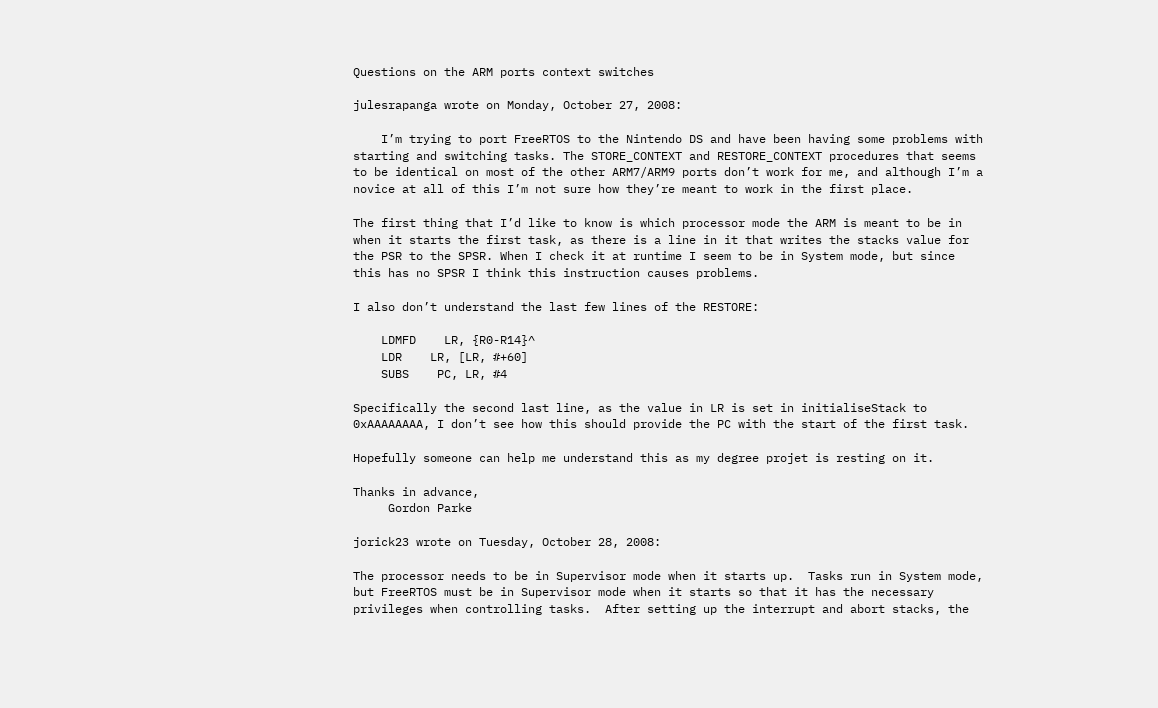Questions on the ARM ports context switches

julesrapanga wrote on Monday, October 27, 2008:

    I’m trying to port FreeRTOS to the Nintendo DS and have been having some problems with starting and switching tasks. The STORE_CONTEXT and RESTORE_CONTEXT procedures that seems to be identical on most of the other ARM7/ARM9 ports don’t work for me, and although I’m a novice at all of this I’m not sure how they’re meant to work in the first place.

The first thing that I’d like to know is which processor mode the ARM is meant to be in when it starts the first task, as there is a line in it that writes the stacks value for the PSR to the SPSR. When I check it at runtime I seem to be in System mode, but since this has no SPSR I think this instruction causes problems.

I also don’t understand the last few lines of the RESTORE:

    LDMFD    LR, {R0-R14}^
    LDR    LR, [LR, #+60]
    SUBS    PC, LR, #4

Specifically the second last line, as the value in LR is set in initialiseStack to 0xAAAAAAAA, I don’t see how this should provide the PC with the start of the first task.

Hopefully someone can help me understand this as my degree projet is resting on it.

Thanks in advance,
     Gordon Parke

jorick23 wrote on Tuesday, October 28, 2008:

The processor needs to be in Supervisor mode when it starts up.  Tasks run in System mode, but FreeRTOS must be in Supervisor mode when it starts so that it has the necessary privileges when controlling tasks.  After setting up the interrupt and abort stacks, the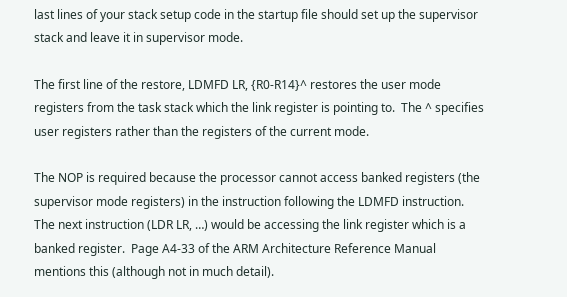last lines of your stack setup code in the startup file should set up the supervisor stack and leave it in supervisor mode.

The first line of the restore, LDMFD LR, {R0-R14}^ restores the user mode registers from the task stack which the link register is pointing to.  The ^ specifies user registers rather than the registers of the current mode.

The NOP is required because the processor cannot access banked registers (the supervisor mode registers) in the instruction following the LDMFD instruction.  The next instruction (LDR LR, …) would be accessing the link register which is a banked register.  Page A4-33 of the ARM Architecture Reference Manual mentions this (although not in much detail).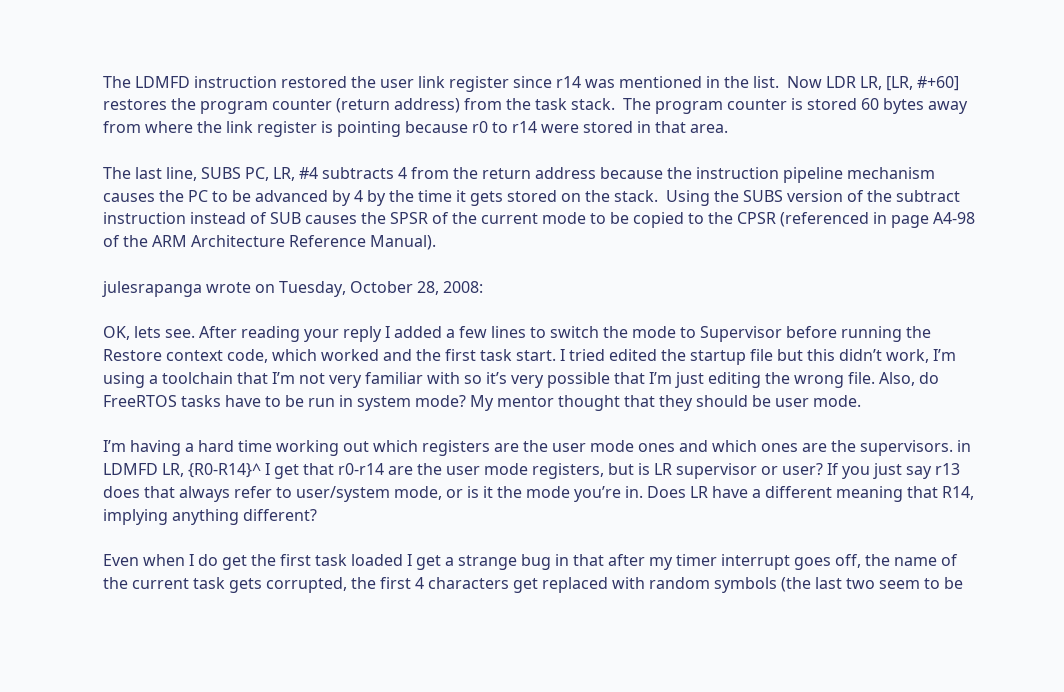The LDMFD instruction restored the user link register since r14 was mentioned in the list.  Now LDR LR, [LR, #+60] restores the program counter (return address) from the task stack.  The program counter is stored 60 bytes away from where the link register is pointing because r0 to r14 were stored in that area.

The last line, SUBS PC, LR, #4 subtracts 4 from the return address because the instruction pipeline mechanism causes the PC to be advanced by 4 by the time it gets stored on the stack.  Using the SUBS version of the subtract instruction instead of SUB causes the SPSR of the current mode to be copied to the CPSR (referenced in page A4-98 of the ARM Architecture Reference Manual).

julesrapanga wrote on Tuesday, October 28, 2008:

OK, lets see. After reading your reply I added a few lines to switch the mode to Supervisor before running the Restore context code, which worked and the first task start. I tried edited the startup file but this didn’t work, I’m using a toolchain that I’m not very familiar with so it’s very possible that I’m just editing the wrong file. Also, do FreeRTOS tasks have to be run in system mode? My mentor thought that they should be user mode.

I’m having a hard time working out which registers are the user mode ones and which ones are the supervisors. in LDMFD LR, {R0-R14}^ I get that r0-r14 are the user mode registers, but is LR supervisor or user? If you just say r13 does that always refer to user/system mode, or is it the mode you’re in. Does LR have a different meaning that R14, implying anything different?

Even when I do get the first task loaded I get a strange bug in that after my timer interrupt goes off, the name of the current task gets corrupted, the first 4 characters get replaced with random symbols (the last two seem to be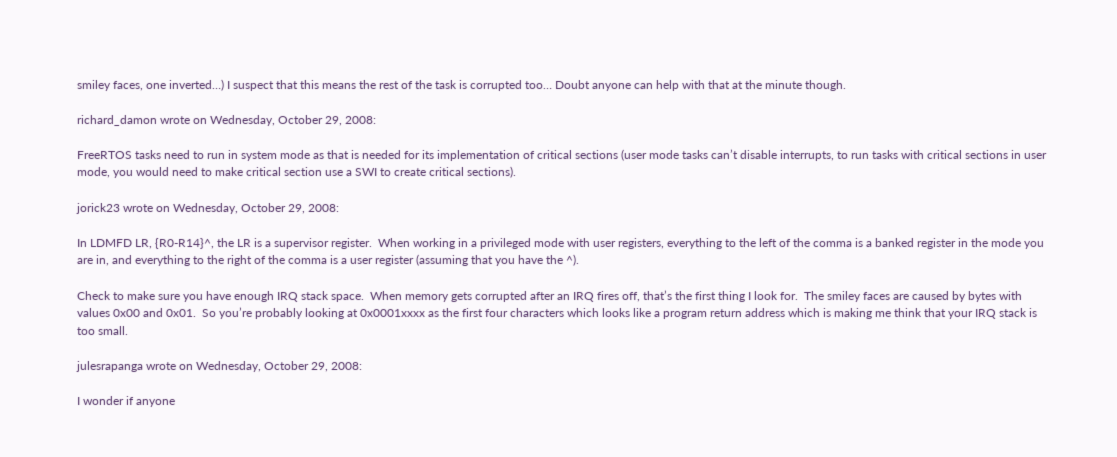smiley faces, one inverted…) I suspect that this means the rest of the task is corrupted too… Doubt anyone can help with that at the minute though.

richard_damon wrote on Wednesday, October 29, 2008:

FreeRTOS tasks need to run in system mode as that is needed for its implementation of critical sections (user mode tasks can’t disable interrupts, to run tasks with critical sections in user mode, you would need to make critical section use a SWI to create critical sections).

jorick23 wrote on Wednesday, October 29, 2008:

In LDMFD LR, {R0-R14}^, the LR is a supervisor register.  When working in a privileged mode with user registers, everything to the left of the comma is a banked register in the mode you are in, and everything to the right of the comma is a user register (assuming that you have the ^).

Check to make sure you have enough IRQ stack space.  When memory gets corrupted after an IRQ fires off, that’s the first thing I look for.  The smiley faces are caused by bytes with values 0x00 and 0x01.  So you’re probably looking at 0x0001xxxx as the first four characters which looks like a program return address which is making me think that your IRQ stack is too small.

julesrapanga wrote on Wednesday, October 29, 2008:

I wonder if anyone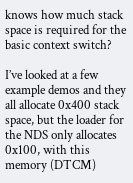knows how much stack space is required for the basic context switch?

I’ve looked at a few example demos and they all allocate 0x400 stack space, but the loader for the NDS only allocates 0x100, with this memory (DTCM)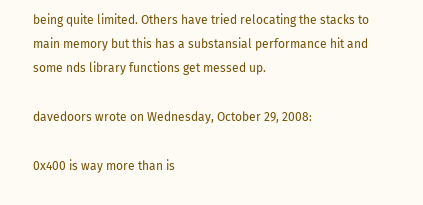being quite limited. Others have tried relocating the stacks to main memory but this has a substansial performance hit and some nds library functions get messed up.

davedoors wrote on Wednesday, October 29, 2008:

0x400 is way more than is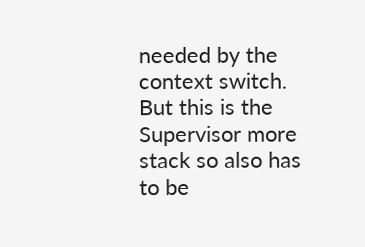needed by the context switch. But this is the Supervisor more stack so also has to be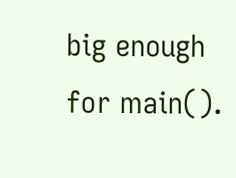big enough for main().